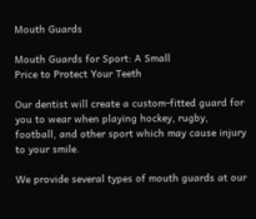Mouth Guards

Mouth Guards for Sport: A Small
Price to Protect Your Teeth

Our dentist will create a custom-fitted guard for you to wear when playing hockey, rugby, football, and other sport which may cause injury to your smile.

We provide several types of mouth guards at our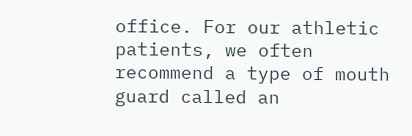office. For our athletic patients, we often recommend a type of mouth guard called an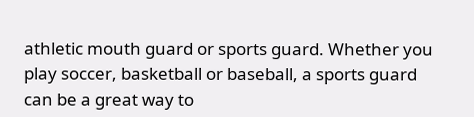athletic mouth guard or sports guard. Whether you play soccer, basketball or baseball, a sports guard can be a great way to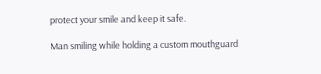protect your smile and keep it safe.

Man smiling while holding a custom mouthguard